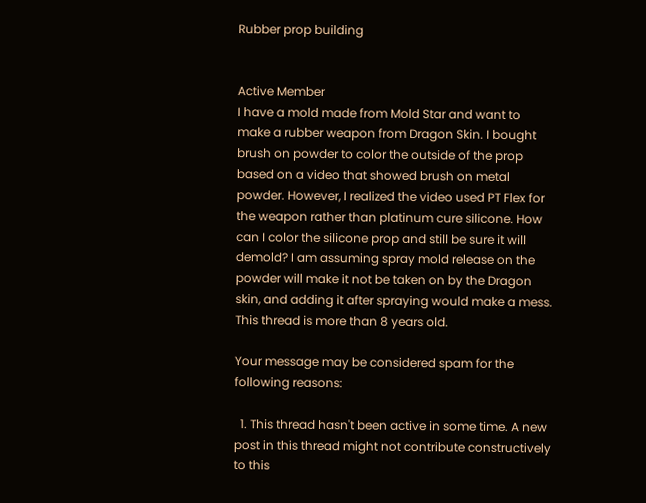Rubber prop building


Active Member
I have a mold made from Mold Star and want to make a rubber weapon from Dragon Skin. I bought brush on powder to color the outside of the prop based on a video that showed brush on metal powder. However, I realized the video used PT Flex for the weapon rather than platinum cure silicone. How can I color the silicone prop and still be sure it will demold? I am assuming spray mold release on the powder will make it not be taken on by the Dragon skin, and adding it after spraying would make a mess.
This thread is more than 8 years old.

Your message may be considered spam for the following reasons:

  1. This thread hasn't been active in some time. A new post in this thread might not contribute constructively to this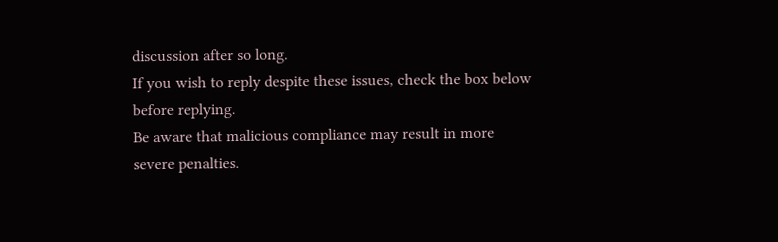discussion after so long.
If you wish to reply despite these issues, check the box below before replying.
Be aware that malicious compliance may result in more severe penalties.